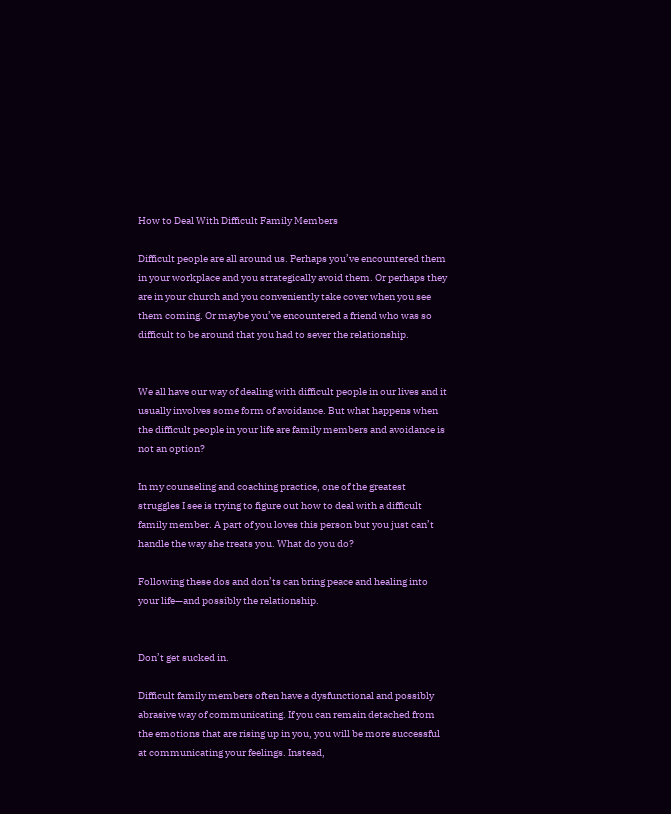How to Deal With Difficult Family Members

Difficult people are all around us. Perhaps you’ve encountered them in your workplace and you strategically avoid them. Or perhaps they are in your church and you conveniently take cover when you see them coming. Or maybe you’ve encountered a friend who was so difficult to be around that you had to sever the relationship.


We all have our way of dealing with difficult people in our lives and it usually involves some form of avoidance. But what happens when the difficult people in your life are family members and avoidance is not an option?

In my counseling and coaching practice, one of the greatest struggles I see is trying to figure out how to deal with a difficult family member. A part of you loves this person but you just can’t handle the way she treats you. What do you do?

Following these dos and don’ts can bring peace and healing into your life—and possibly the relationship.


Don’t get sucked in.

Difficult family members often have a dysfunctional and possibly abrasive way of communicating. If you can remain detached from the emotions that are rising up in you, you will be more successful at communicating your feelings. Instead,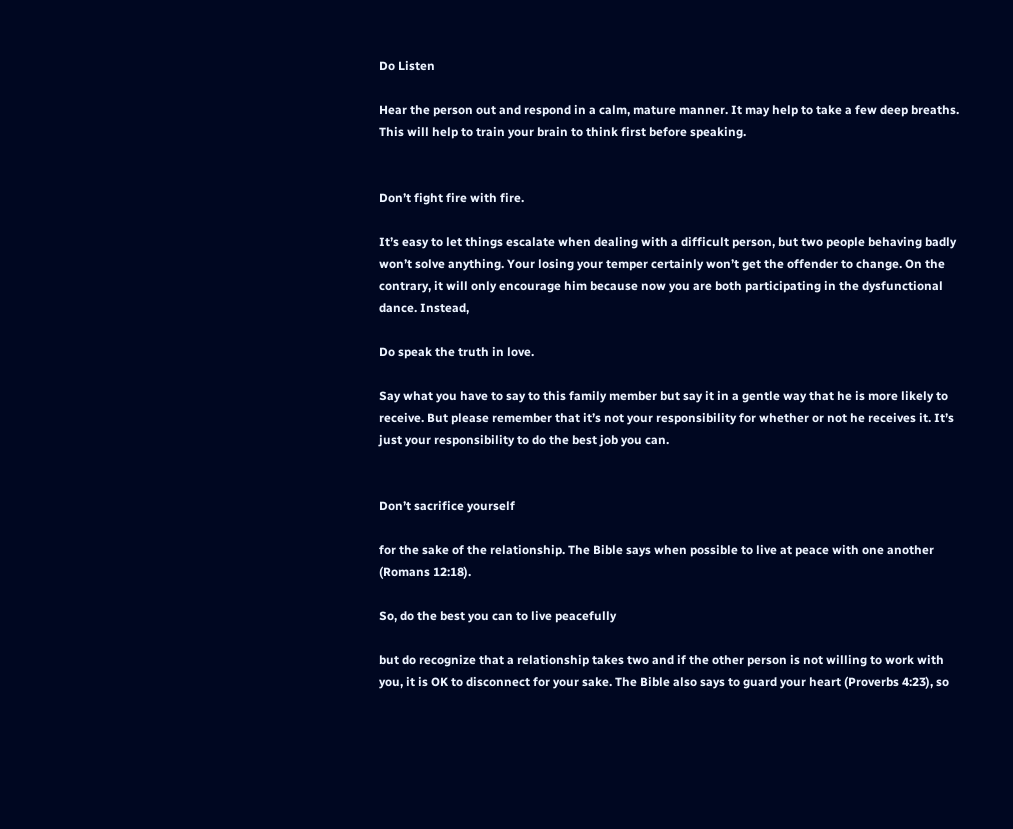Do Listen

Hear the person out and respond in a calm, mature manner. It may help to take a few deep breaths. This will help to train your brain to think first before speaking.


Don’t fight fire with fire.

It’s easy to let things escalate when dealing with a difficult person, but two people behaving badly won’t solve anything. Your losing your temper certainly won’t get the offender to change. On the contrary, it will only encourage him because now you are both participating in the dysfunctional dance. Instead,

Do speak the truth in love.

Say what you have to say to this family member but say it in a gentle way that he is more likely to receive. But please remember that it’s not your responsibility for whether or not he receives it. It’s just your responsibility to do the best job you can.


Don’t sacrifice yourself

for the sake of the relationship. The Bible says when possible to live at peace with one another (Romans 12:18).

So, do the best you can to live peacefully

but do recognize that a relationship takes two and if the other person is not willing to work with you, it is OK to disconnect for your sake. The Bible also says to guard your heart (Proverbs 4:23), so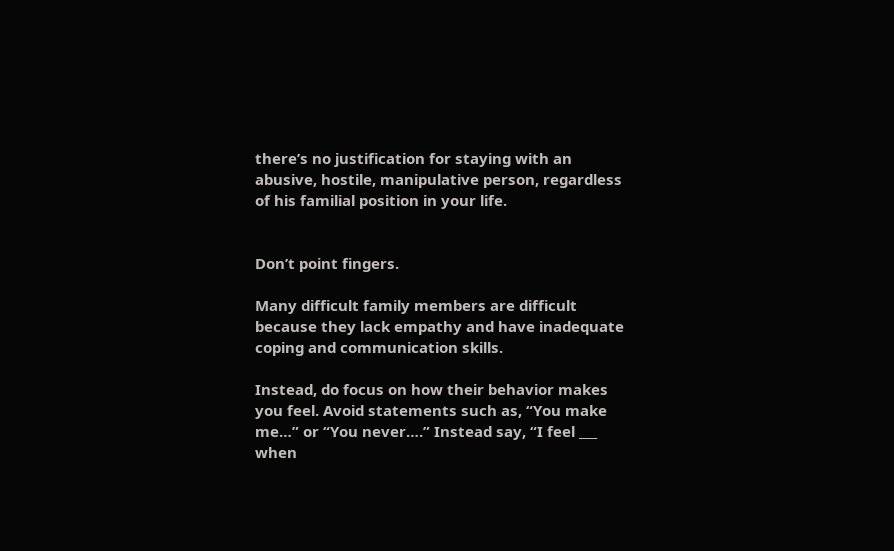there’s no justification for staying with an abusive, hostile, manipulative person, regardless of his familial position in your life.


Don’t point fingers.

Many difficult family members are difficult because they lack empathy and have inadequate coping and communication skills.

Instead, do focus on how their behavior makes you feel. Avoid statements such as, “You make me…” or “You never….” Instead say, “I feel ___ when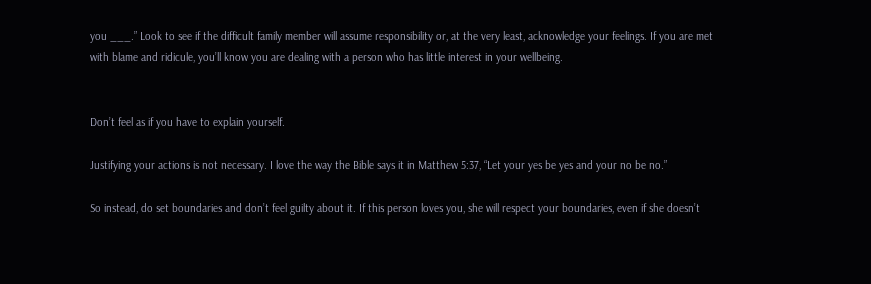you ___.” Look to see if the difficult family member will assume responsibility or, at the very least, acknowledge your feelings. If you are met with blame and ridicule, you’ll know you are dealing with a person who has little interest in your wellbeing.


Don’t feel as if you have to explain yourself.

Justifying your actions is not necessary. I love the way the Bible says it in Matthew 5:37, “Let your yes be yes and your no be no.”

So instead, do set boundaries and don’t feel guilty about it. If this person loves you, she will respect your boundaries, even if she doesn’t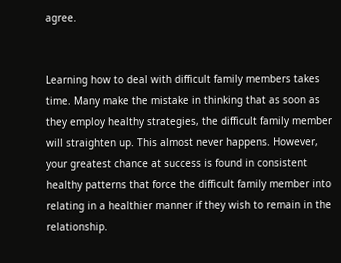agree.


Learning how to deal with difficult family members takes time. Many make the mistake in thinking that as soon as they employ healthy strategies, the difficult family member will straighten up. This almost never happens. However, your greatest chance at success is found in consistent healthy patterns that force the difficult family member into relating in a healthier manner if they wish to remain in the relationship.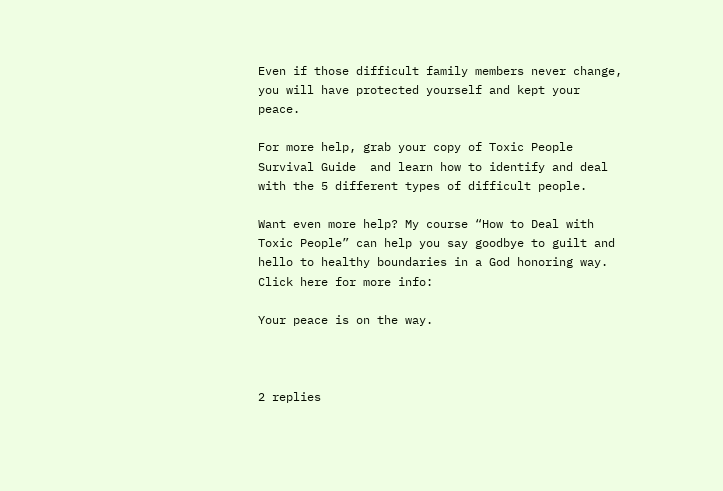Even if those difficult family members never change, you will have protected yourself and kept your peace.

For more help, grab your copy of Toxic People Survival Guide  and learn how to identify and deal with the 5 different types of difficult people.

Want even more help? My course “How to Deal with Toxic People” can help you say goodbye to guilt and hello to healthy boundaries in a God honoring way. Click here for more info:

Your peace is on the way.



2 replies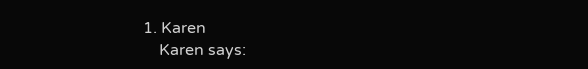1. Karen
    Karen says: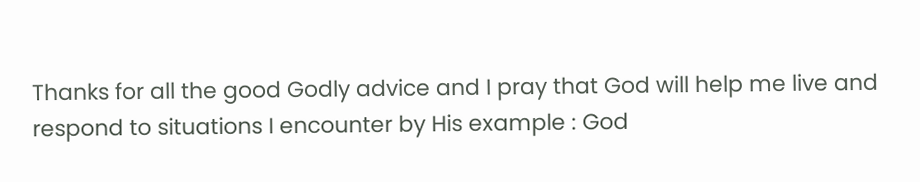Thanks for all the good Godly advice and I pray that God will help me live and respond to situations I encounter by His example : God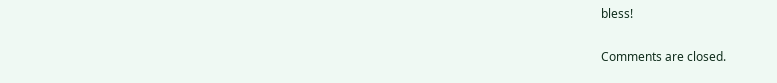bless!

Comments are closed.